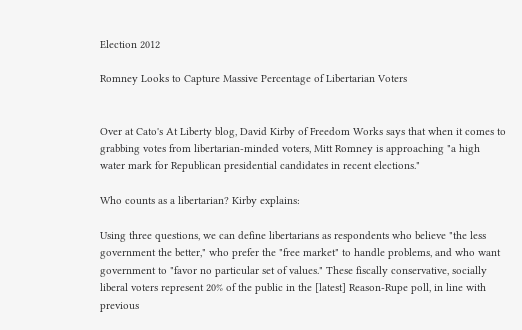Election 2012

Romney Looks to Capture Massive Percentage of Libertarian Voters


Over at Cato's At Liberty blog, David Kirby of Freedom Works says that when it comes to grabbing votes from libertarian-minded voters, Mitt Romney is approaching "a high water mark for Republican presidential candidates in recent elections."

Who counts as a libertarian? Kirby explains:

Using three questions, we can define libertarians as respondents who believe "the less government the better," who prefer the "free market" to handle problems, and who want government to "favor no particular set of values." These fiscally conservative, socially liberal voters represent 20% of the public in the [latest] Reason-Rupe poll, in line with previous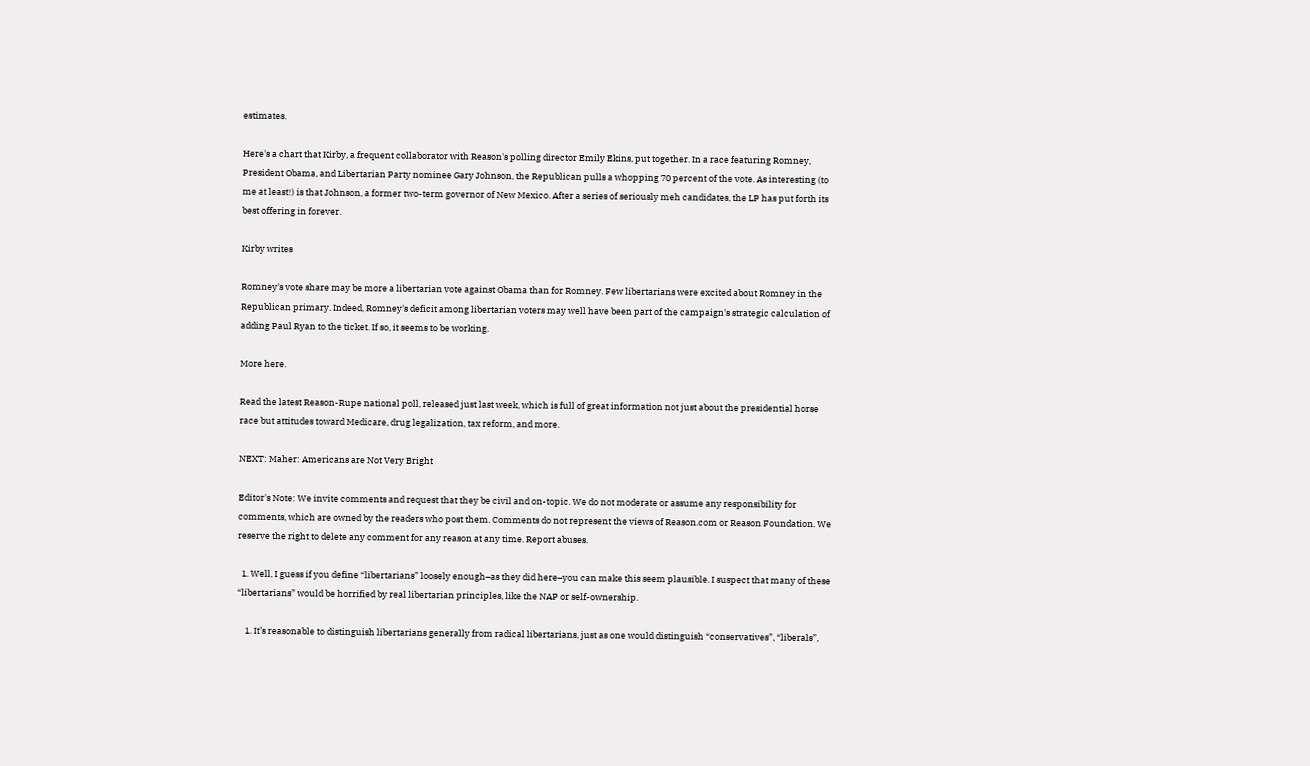estimates.

Here's a chart that Kirby, a frequent collaborator with Reason's polling director Emily Ekins, put together. In a race featuring Romney, President Obama, and Libertarian Party nominee Gary Johnson, the Republican pulls a whopping 70 percent of the vote. As interesting (to me at least!) is that Johnson, a former two-term governor of New Mexico. After a series of seriously meh candidates, the LP has put forth its best offering in forever.

Kirby writes

Romney's vote share may be more a libertarian vote against Obama than for Romney. Few libertarians were excited about Romney in the Republican primary. Indeed, Romney's deficit among libertarian voters may well have been part of the campaign's strategic calculation of adding Paul Ryan to the ticket. If so, it seems to be working.

More here.

Read the latest Reason-Rupe national poll, released just last week, which is full of great information not just about the presidential horse race but attitudes toward Medicare, drug legalization, tax reform, and more.

NEXT: Maher: Americans are Not Very Bright

Editor's Note: We invite comments and request that they be civil and on-topic. We do not moderate or assume any responsibility for comments, which are owned by the readers who post them. Comments do not represent the views of Reason.com or Reason Foundation. We reserve the right to delete any comment for any reason at any time. Report abuses.

  1. Well, I guess if you define “libertarians” loosely enough–as they did here–you can make this seem plausible. I suspect that many of these “libertarians” would be horrified by real libertarian principles, like the NAP or self-ownership.

    1. It’s reasonable to distinguish libertarians generally from radical libertarians, just as one would distinguish “conservatives”, “liberals”,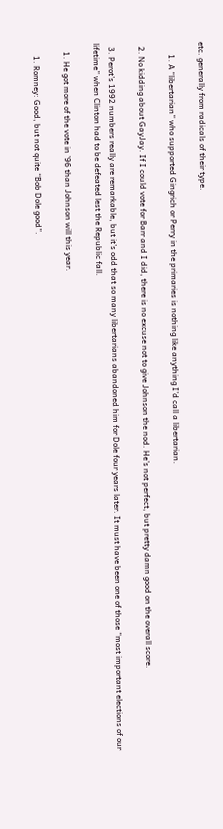etc. generally from radicals of their type.

      1. A “libertarian” who supported Gingrich or Perry in the primaries is nothing like anything I’d call a libertarian.

  2. No kidding about GayJay. If I could vote for Barr and I did, there is no excuse not to give Johnson the nod. He’s not perfect, but pretty damn good on the overall score.

  3. Perot’s 1992 numbers really are remarkable, but it’s odd that so many libertarians abandoned him for Dole four years later. It must have been one of those “most important elections of our lifetime” when Clinton had to be defeated lest the Republic fall.

    1. He got more of the vote in ’96 than Johnson will this year.

      1. Romney: Good, but not quite “Bob Dole good”.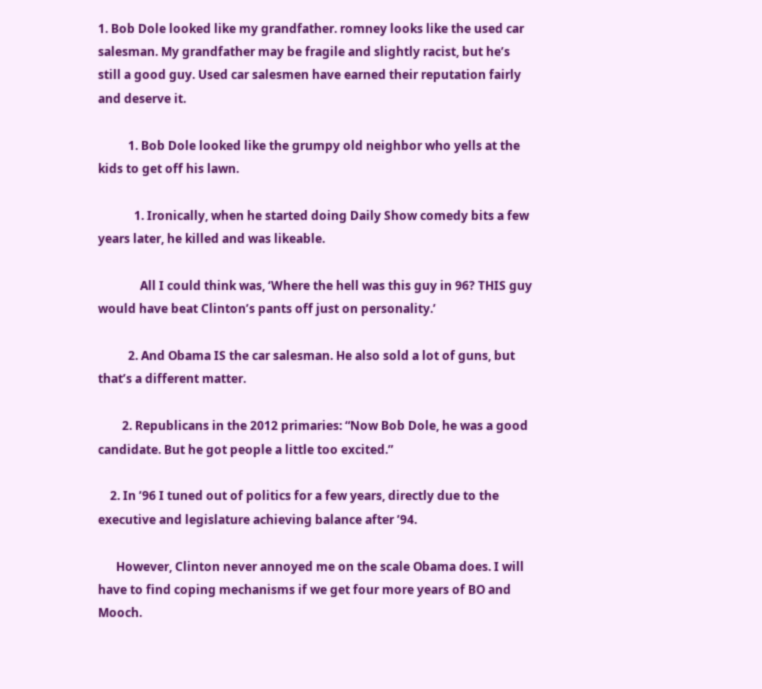1. Bob Dole looked like my grandfather. romney looks like the used car salesman. My grandfather may be fragile and slightly racist, but he’s still a good guy. Used car salesmen have earned their reputation fairly and deserve it.

          1. Bob Dole looked like the grumpy old neighbor who yells at the kids to get off his lawn.

            1. Ironically, when he started doing Daily Show comedy bits a few years later, he killed and was likeable.

              All I could think was, ‘Where the hell was this guy in 96? THIS guy would have beat Clinton’s pants off just on personality.’

          2. And Obama IS the car salesman. He also sold a lot of guns, but that’s a different matter.

        2. Republicans in the 2012 primaries: “Now Bob Dole, he was a good candidate. But he got people a little too excited.”

    2. In ’96 I tuned out of politics for a few years, directly due to the executive and legislature achieving balance after ’94.

      However, Clinton never annoyed me on the scale Obama does. I will have to find coping mechanisms if we get four more years of BO and Mooch.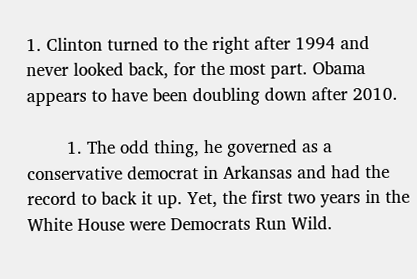1. Clinton turned to the right after 1994 and never looked back, for the most part. Obama appears to have been doubling down after 2010.

        1. The odd thing, he governed as a conservative democrat in Arkansas and had the record to back it up. Yet, the first two years in the White House were Democrats Run Wild.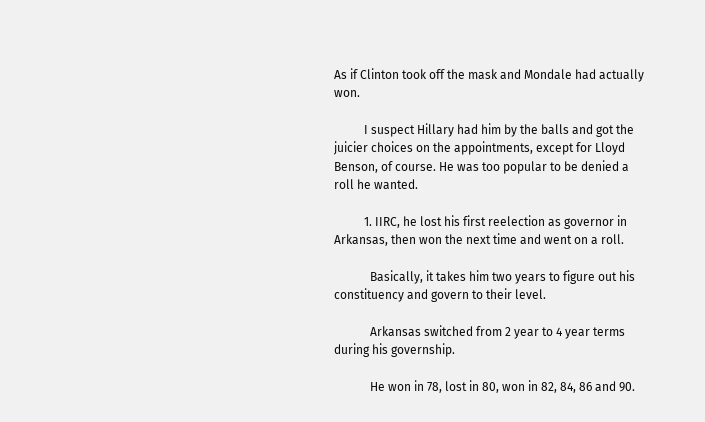As if Clinton took off the mask and Mondale had actually won.

          I suspect Hillary had him by the balls and got the juicier choices on the appointments, except for Lloyd Benson, of course. He was too popular to be denied a roll he wanted.

          1. IIRC, he lost his first reelection as governor in Arkansas, then won the next time and went on a roll.

            Basically, it takes him two years to figure out his constituency and govern to their level.

            Arkansas switched from 2 year to 4 year terms during his governship.

            He won in 78, lost in 80, won in 82, 84, 86 and 90.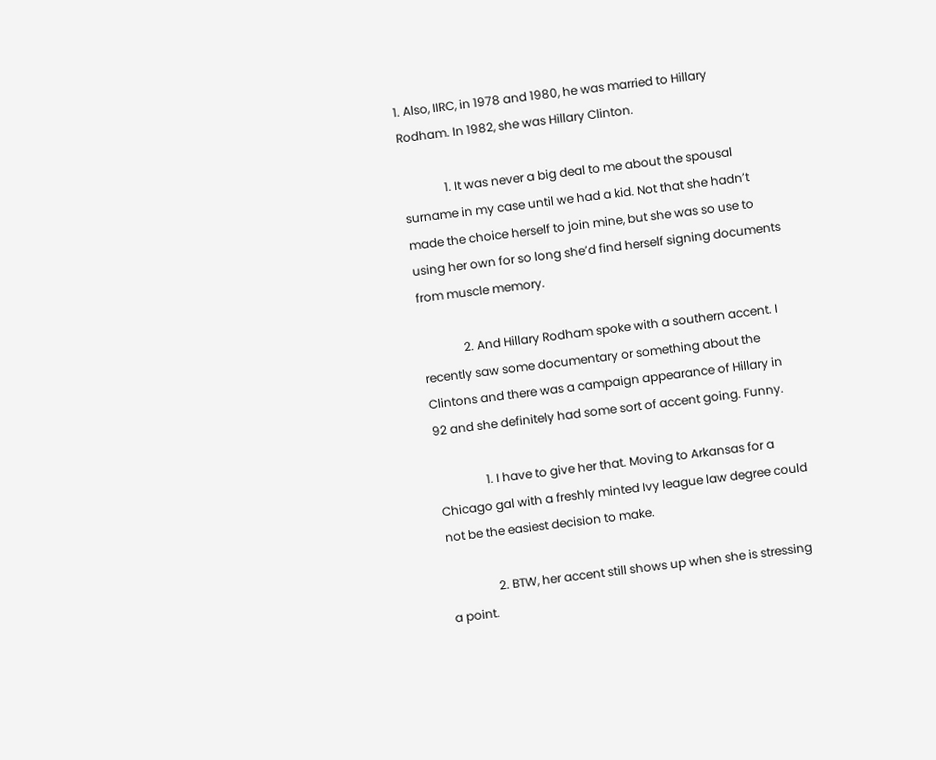1. Also, IIRC, in 1978 and 1980, he was married to Hillary Rodham. In 1982, she was Hillary Clinton.

              1. It was never a big deal to me about the spousal surname in my case until we had a kid. Not that she hadn’t made the choice herself to join mine, but she was so use to using her own for so long she’d find herself signing documents from muscle memory.

              2. And Hillary Rodham spoke with a southern accent. I recently saw some documentary or something about the Clintons and there was a campaign appearance of Hillary in 92 and she definitely had some sort of accent going. Funny.

                1. I have to give her that. Moving to Arkansas for a Chicago gal with a freshly minted Ivy league law degree could not be the easiest decision to make.

                2. BTW, her accent still shows up when she is stressing a point.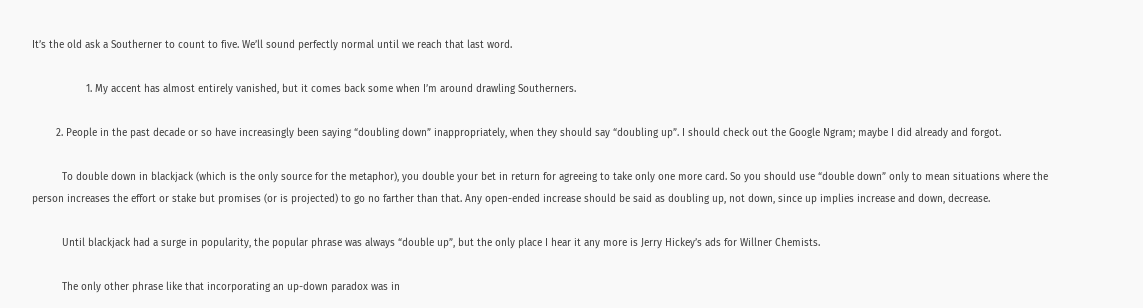It’s the old ask a Southerner to count to five. We’ll sound perfectly normal until we reach that last word.

                  1. My accent has almost entirely vanished, but it comes back some when I’m around drawling Southerners.

        2. People in the past decade or so have increasingly been saying “doubling down” inappropriately, when they should say “doubling up”. I should check out the Google Ngram; maybe I did already and forgot.

          To double down in blackjack (which is the only source for the metaphor), you double your bet in return for agreeing to take only one more card. So you should use “double down” only to mean situations where the person increases the effort or stake but promises (or is projected) to go no farther than that. Any open-ended increase should be said as doubling up, not down, since up implies increase and down, decrease.

          Until blackjack had a surge in popularity, the popular phrase was always “double up”, but the only place I hear it any more is Jerry Hickey’s ads for Willner Chemists.

          The only other phrase like that incorporating an up-down paradox was in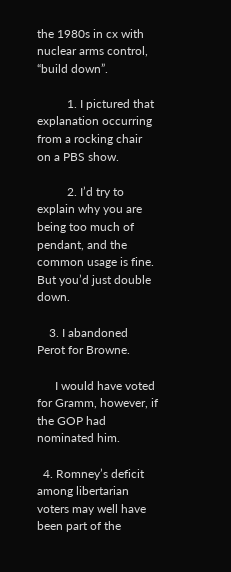the 1980s in cx with nuclear arms control, “build down”.

          1. I pictured that explanation occurring from a rocking chair on a PBS show.

          2. I’d try to explain why you are being too much of pendant, and the common usage is fine. But you’d just double down.

    3. I abandoned Perot for Browne.

      I would have voted for Gramm, however, if the GOP had nominated him.

  4. Romney’s deficit among libertarian voters may well have been part of the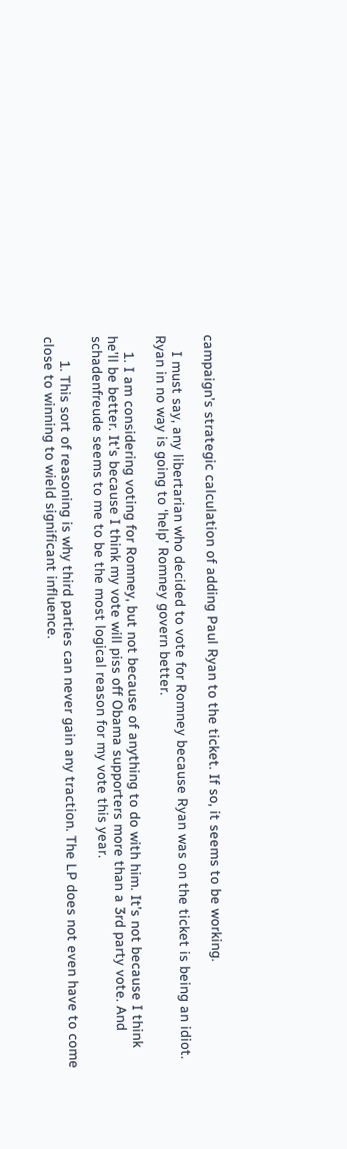campaign’s strategic calculation of adding Paul Ryan to the ticket. If so, it seems to be working.

    I must say, any libertarian who decided to vote for Romney because Ryan was on the ticket is being an idiot. Ryan in no way is going to ‘help’ Romney govern better.

    1. I am considering voting for Romney, but not because of anything to do with him. It’s not because I think he’ll be better. It’s because I think my vote will piss off Obama supporters more than a 3rd party vote. And schadenfreude seems to me to be the most logical reason for my vote this year.

      1. This sort of reasoning is why third parties can never gain any traction. The LP does not even have to come close to winning to wield significant influence.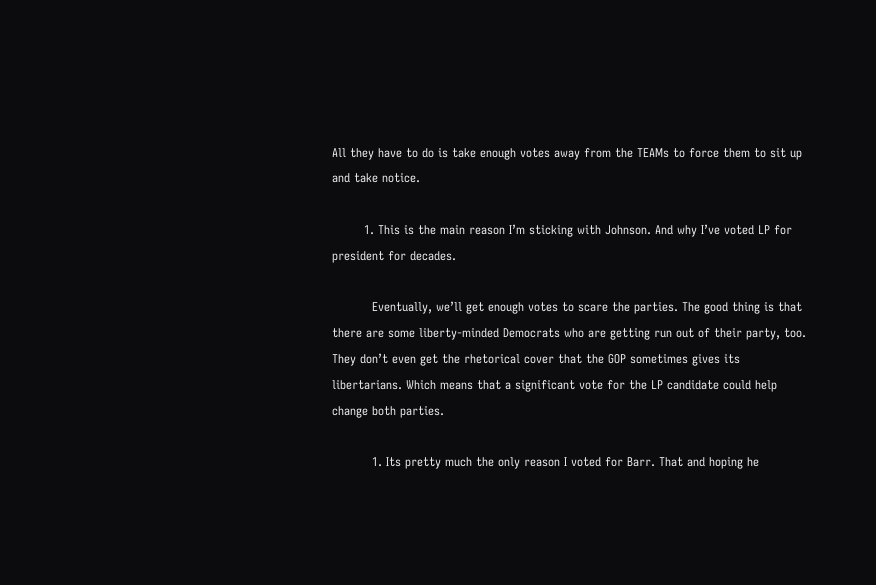All they have to do is take enough votes away from the TEAMs to force them to sit up and take notice.

        1. This is the main reason I’m sticking with Johnson. And why I’ve voted LP for president for decades.

          Eventually, we’ll get enough votes to scare the parties. The good thing is that there are some liberty-minded Democrats who are getting run out of their party, too. They don’t even get the rhetorical cover that the GOP sometimes gives its libertarians. Which means that a significant vote for the LP candidate could help change both parties.

          1. Its pretty much the only reason I voted for Barr. That and hoping he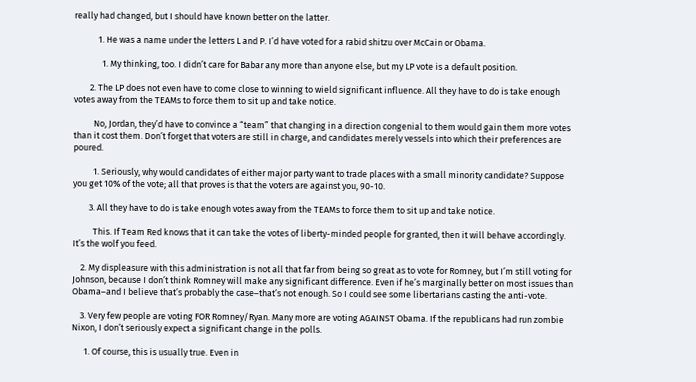really had changed, but I should have known better on the latter.

            1. He was a name under the letters L and P. I’d have voted for a rabid shitzu over McCain or Obama.

              1. My thinking, too. I didn’t care for Babar any more than anyone else, but my LP vote is a default position.

        2. The LP does not even have to come close to winning to wield significant influence. All they have to do is take enough votes away from the TEAMs to force them to sit up and take notice.

          No, Jordan, they’d have to convince a “team” that changing in a direction congenial to them would gain them more votes than it cost them. Don’t forget that voters are still in charge, and candidates merely vessels into which their preferences are poured.

          1. Seriously, why would candidates of either major party want to trade places with a small minority candidate? Suppose you get 10% of the vote; all that proves is that the voters are against you, 90-10.

        3. All they have to do is take enough votes away from the TEAMs to force them to sit up and take notice.

          This. If Team Red knows that it can take the votes of liberty-minded people for granted, then it will behave accordingly. It’s the wolf you feed.

    2. My displeasure with this administration is not all that far from being so great as to vote for Romney, but I’m still voting for Johnson, because I don’t think Romney will make any significant difference. Even if he’s marginally better on most issues than Obama–and I believe that’s probably the case–that’s not enough. So I could see some libertarians casting the anti-vote.

    3. Very few people are voting FOR Romney/Ryan. Many more are voting AGAINST Obama. If the republicans had run zombie Nixon, I don’t seriously expect a significant change in the polls.

      1. Of course, this is usually true. Even in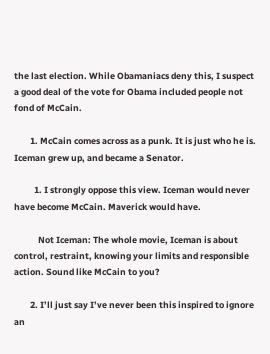the last election. While Obamaniacs deny this, I suspect a good deal of the vote for Obama included people not fond of McCain.

        1. McCain comes across as a punk. It is just who he is. Iceman grew up, and became a Senator.

          1. I strongly oppose this view. Iceman would never have become McCain. Maverick would have.

            Not Iceman: The whole movie, Iceman is about control, restraint, knowing your limits and responsible action. Sound like McCain to you?

        2. I’ll just say I’ve never been this inspired to ignore an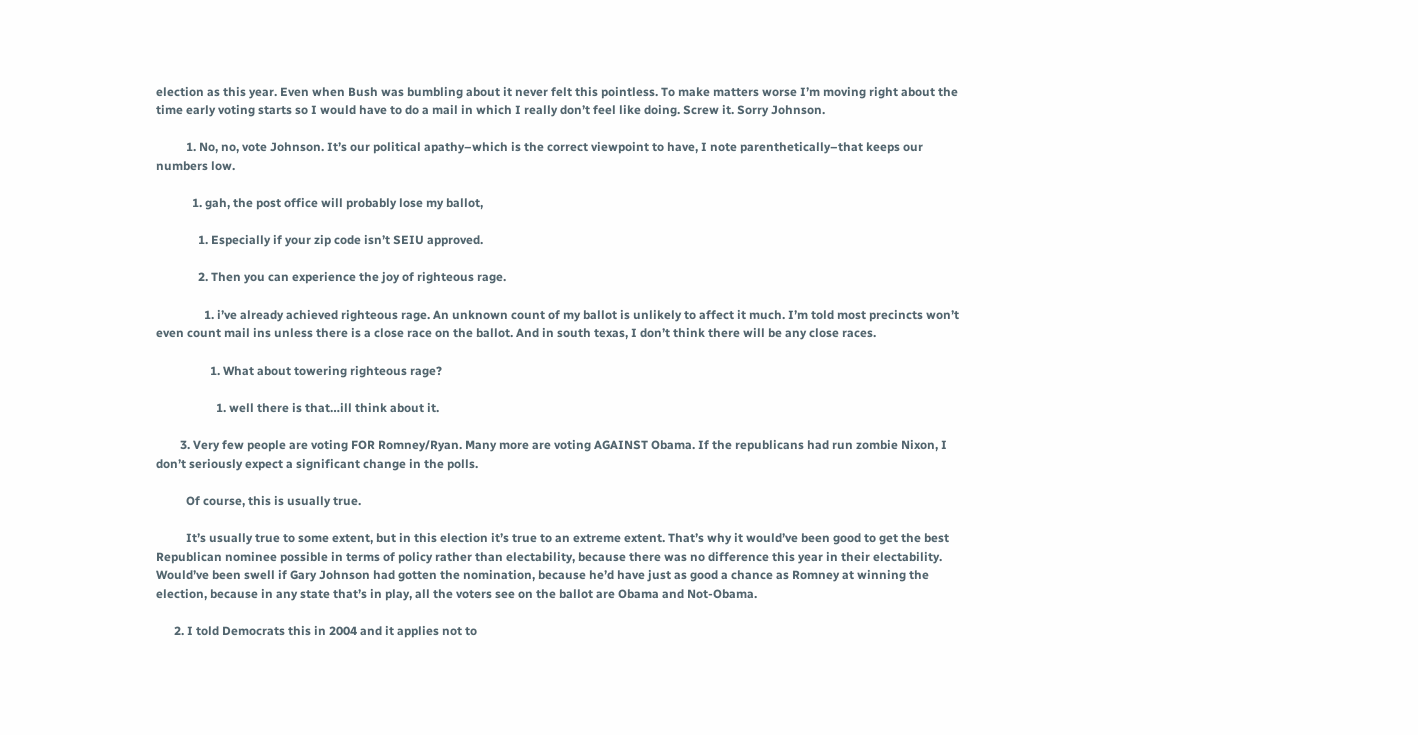election as this year. Even when Bush was bumbling about it never felt this pointless. To make matters worse I’m moving right about the time early voting starts so I would have to do a mail in which I really don’t feel like doing. Screw it. Sorry Johnson.

          1. No, no, vote Johnson. It’s our political apathy–which is the correct viewpoint to have, I note parenthetically–that keeps our numbers low.

            1. gah, the post office will probably lose my ballot,

              1. Especially if your zip code isn’t SEIU approved.

              2. Then you can experience the joy of righteous rage.

                1. i’ve already achieved righteous rage. An unknown count of my ballot is unlikely to affect it much. I’m told most precincts won’t even count mail ins unless there is a close race on the ballot. And in south texas, I don’t think there will be any close races.

                  1. What about towering righteous rage?

                    1. well there is that…ill think about it.

        3. Very few people are voting FOR Romney/Ryan. Many more are voting AGAINST Obama. If the republicans had run zombie Nixon, I don’t seriously expect a significant change in the polls.

          Of course, this is usually true.

          It’s usually true to some extent, but in this election it’s true to an extreme extent. That’s why it would’ve been good to get the best Republican nominee possible in terms of policy rather than electability, because there was no difference this year in their electability. Would’ve been swell if Gary Johnson had gotten the nomination, because he’d have just as good a chance as Romney at winning the election, because in any state that’s in play, all the voters see on the ballot are Obama and Not-Obama.

      2. I told Democrats this in 2004 and it applies not to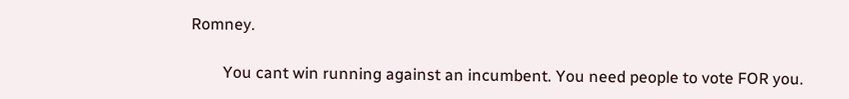Romney.

        You cant win running against an incumbent. You need people to vote FOR you.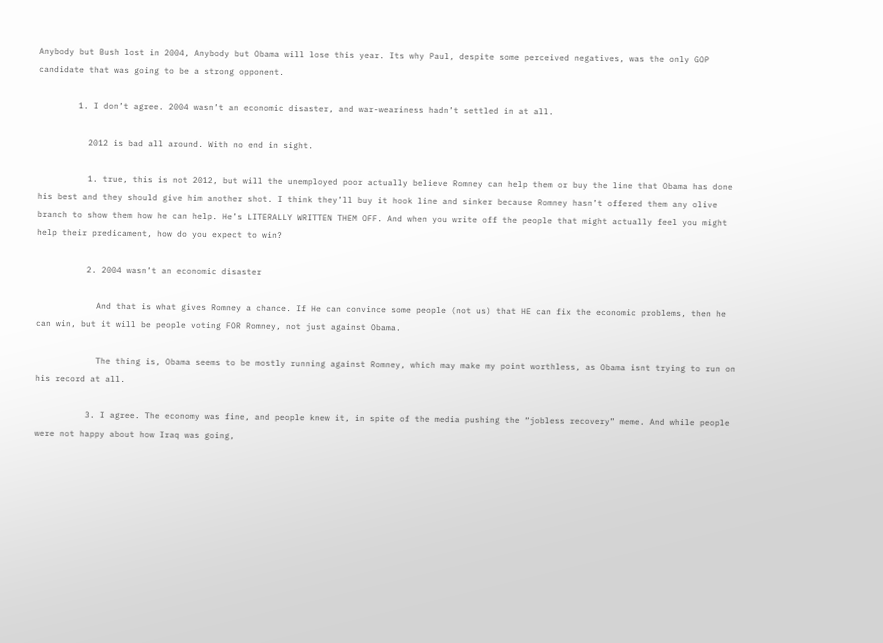Anybody but Bush lost in 2004, Anybody but Obama will lose this year. Its why Paul, despite some perceived negatives, was the only GOP candidate that was going to be a strong opponent.

        1. I don’t agree. 2004 wasn’t an economic disaster, and war-weariness hadn’t settled in at all.

          2012 is bad all around. With no end in sight.

          1. true, this is not 2012, but will the unemployed poor actually believe Romney can help them or buy the line that Obama has done his best and they should give him another shot. I think they’ll buy it hook line and sinker because Romney hasn’t offered them any olive branch to show them how he can help. He’s LITERALLY WRITTEN THEM OFF. And when you write off the people that might actually feel you might help their predicament, how do you expect to win?

          2. 2004 wasn’t an economic disaster

            And that is what gives Romney a chance. If He can convince some people (not us) that HE can fix the economic problems, then he can win, but it will be people voting FOR Romney, not just against Obama.

            The thing is, Obama seems to be mostly running against Romney, which may make my point worthless, as Obama isnt trying to run on his record at all.

          3. I agree. The economy was fine, and people knew it, in spite of the media pushing the “jobless recovery” meme. And while people were not happy about how Iraq was going,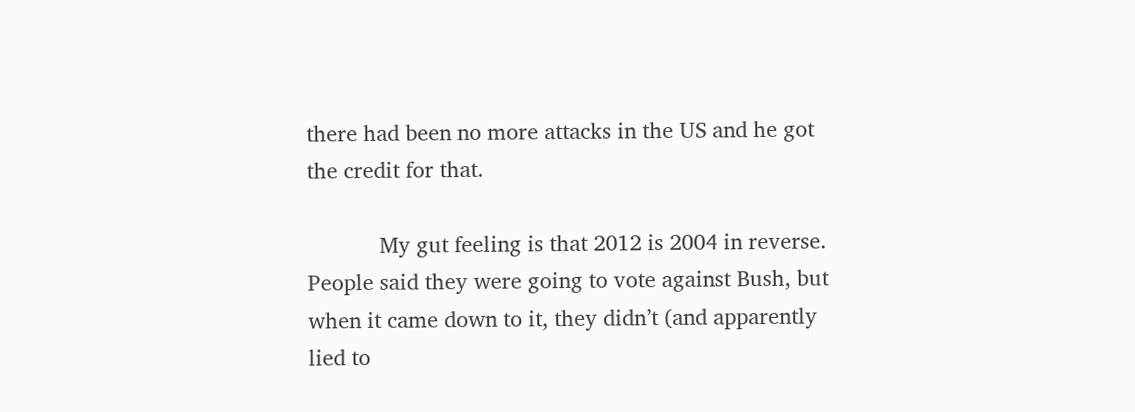there had been no more attacks in the US and he got the credit for that.

            My gut feeling is that 2012 is 2004 in reverse. People said they were going to vote against Bush, but when it came down to it, they didn’t (and apparently lied to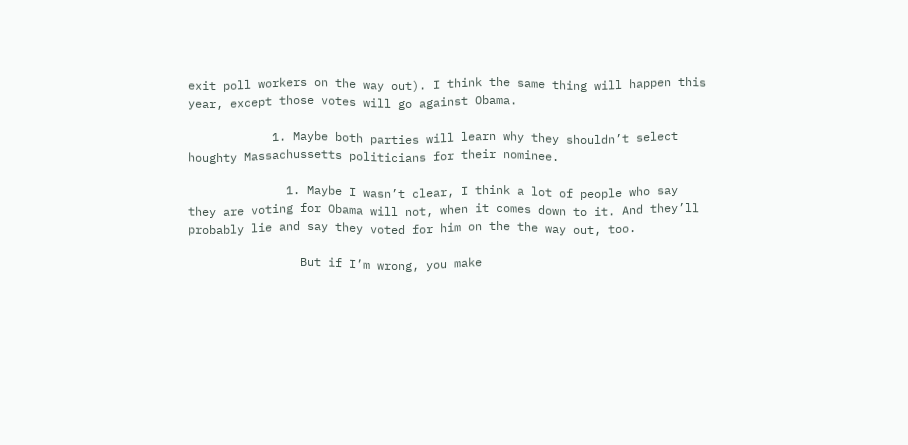exit poll workers on the way out). I think the same thing will happen this year, except those votes will go against Obama.

            1. Maybe both parties will learn why they shouldn’t select houghty Massachussetts politicians for their nominee.

              1. Maybe I wasn’t clear, I think a lot of people who say they are voting for Obama will not, when it comes down to it. And they’ll probably lie and say they voted for him on the the way out, too.

                But if I’m wrong, you make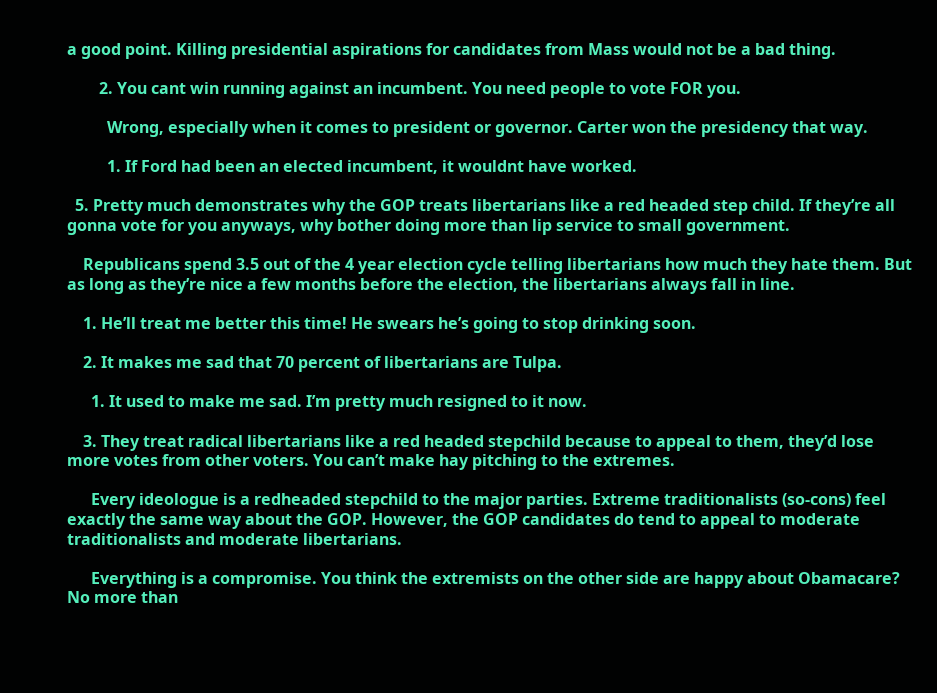a good point. Killing presidential aspirations for candidates from Mass would not be a bad thing.

        2. You cant win running against an incumbent. You need people to vote FOR you.

          Wrong, especially when it comes to president or governor. Carter won the presidency that way.

          1. If Ford had been an elected incumbent, it wouldnt have worked.

  5. Pretty much demonstrates why the GOP treats libertarians like a red headed step child. If they’re all gonna vote for you anyways, why bother doing more than lip service to small government.

    Republicans spend 3.5 out of the 4 year election cycle telling libertarians how much they hate them. But as long as they’re nice a few months before the election, the libertarians always fall in line.

    1. He’ll treat me better this time! He swears he’s going to stop drinking soon.

    2. It makes me sad that 70 percent of libertarians are Tulpa.

      1. It used to make me sad. I’m pretty much resigned to it now.

    3. They treat radical libertarians like a red headed stepchild because to appeal to them, they’d lose more votes from other voters. You can’t make hay pitching to the extremes.

      Every ideologue is a redheaded stepchild to the major parties. Extreme traditionalists (so-cons) feel exactly the same way about the GOP. However, the GOP candidates do tend to appeal to moderate traditionalists and moderate libertarians.

      Everything is a compromise. You think the extremists on the other side are happy about Obamacare? No more than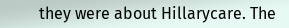they were about Hillarycare. The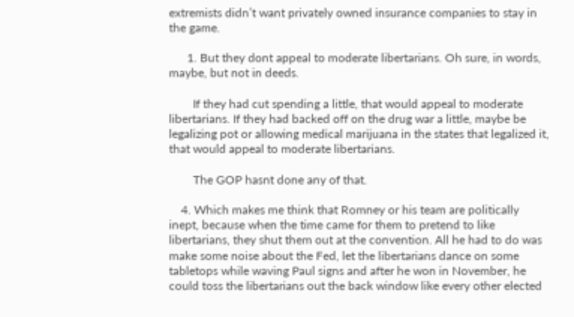extremists didn’t want privately owned insurance companies to stay in the game.

      1. But they dont appeal to moderate libertarians. Oh sure, in words, maybe, but not in deeds.

        If they had cut spending a little, that would appeal to moderate libertarians. If they had backed off on the drug war a little, maybe be legalizing pot or allowing medical marijuana in the states that legalized it, that would appeal to moderate libertarians.

        The GOP hasnt done any of that.

    4. Which makes me think that Romney or his team are politically inept, because when the time came for them to pretend to like libertarians, they shut them out at the convention. All he had to do was make some noise about the Fed, let the libertarians dance on some tabletops while waving Paul signs and after he won in November, he could toss the libertarians out the back window like every other elected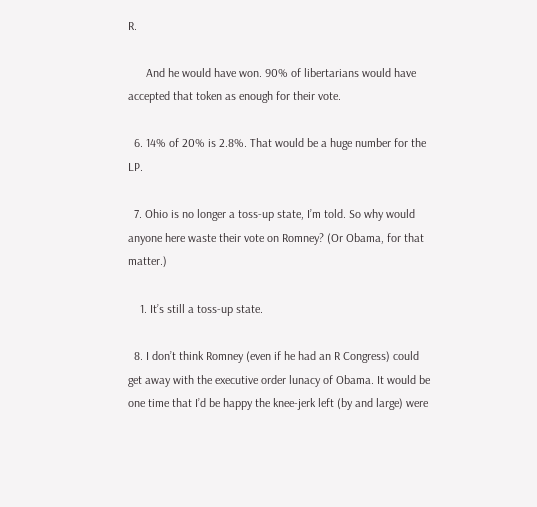R.

      And he would have won. 90% of libertarians would have accepted that token as enough for their vote.

  6. 14% of 20% is 2.8%. That would be a huge number for the LP.

  7. Ohio is no longer a toss-up state, I’m told. So why would anyone here waste their vote on Romney? (Or Obama, for that matter.)

    1. It’s still a toss-up state.

  8. I don’t think Romney (even if he had an R Congress) could get away with the executive order lunacy of Obama. It would be one time that I’d be happy the knee-jerk left (by and large) were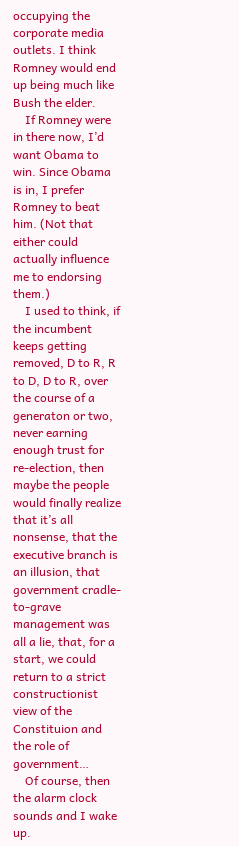occupying the corporate media outlets. I think Romney would end up being much like Bush the elder.
    If Romney were in there now, I’d want Obama to win. Since Obama is in, I prefer Romney to beat him. (Not that either could actually influence me to endorsing them.)
    I used to think, if the incumbent keeps getting removed, D to R, R to D, D to R, over the course of a generaton or two, never earning enough trust for re-election, then maybe the people would finally realize that it’s all nonsense, that the executive branch is an illusion, that government cradle-to-grave management was all a lie, that, for a start, we could return to a strict constructionist view of the Constituion and the role of government…
    Of course, then the alarm clock sounds and I wake up.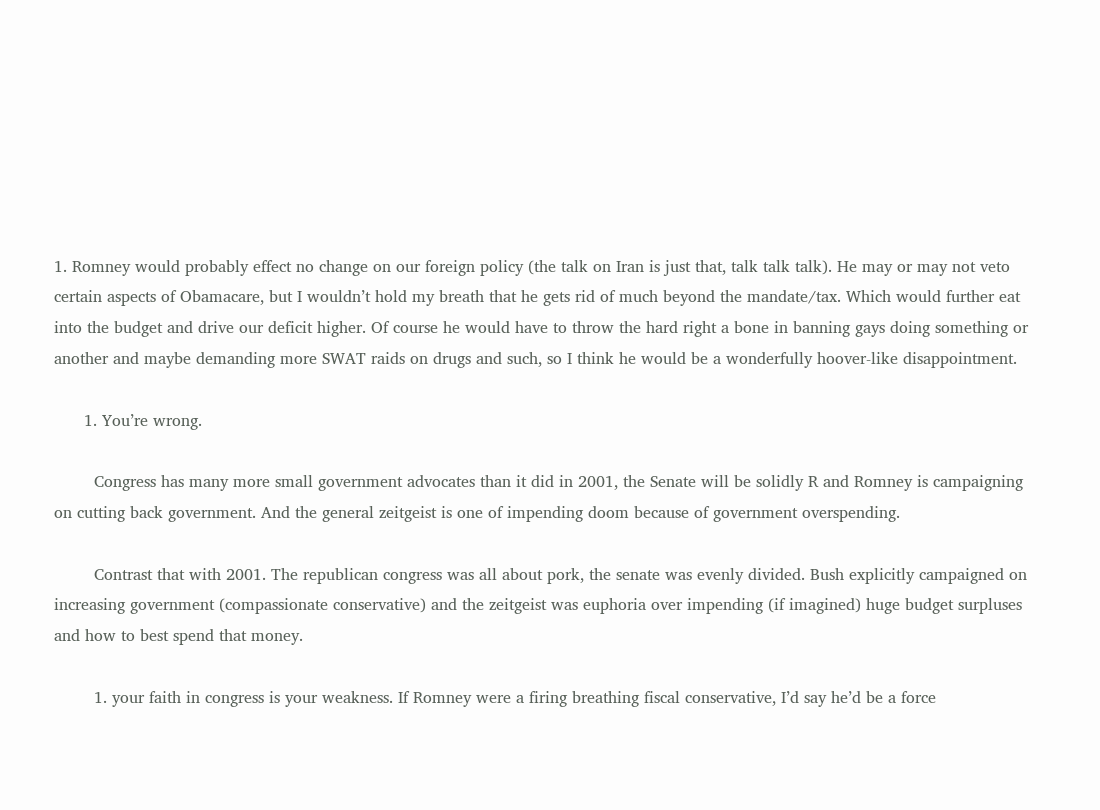1. Romney would probably effect no change on our foreign policy (the talk on Iran is just that, talk talk talk). He may or may not veto certain aspects of Obamacare, but I wouldn’t hold my breath that he gets rid of much beyond the mandate/tax. Which would further eat into the budget and drive our deficit higher. Of course he would have to throw the hard right a bone in banning gays doing something or another and maybe demanding more SWAT raids on drugs and such, so I think he would be a wonderfully hoover-like disappointment.

      1. You’re wrong.

        Congress has many more small government advocates than it did in 2001, the Senate will be solidly R and Romney is campaigning on cutting back government. And the general zeitgeist is one of impending doom because of government overspending.

        Contrast that with 2001. The republican congress was all about pork, the senate was evenly divided. Bush explicitly campaigned on increasing government (compassionate conservative) and the zeitgeist was euphoria over impending (if imagined) huge budget surpluses and how to best spend that money.

        1. your faith in congress is your weakness. If Romney were a firing breathing fiscal conservative, I’d say he’d be a force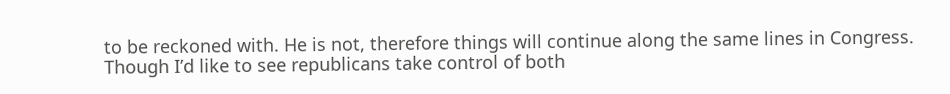to be reckoned with. He is not, therefore things will continue along the same lines in Congress. Though I’d like to see republicans take control of both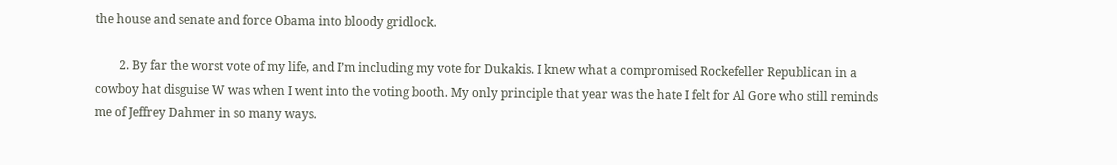the house and senate and force Obama into bloody gridlock.

        2. By far the worst vote of my life, and I’m including my vote for Dukakis. I knew what a compromised Rockefeller Republican in a cowboy hat disguise W was when I went into the voting booth. My only principle that year was the hate I felt for Al Gore who still reminds me of Jeffrey Dahmer in so many ways.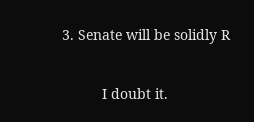3. Senate will be solidly R

          I doubt it.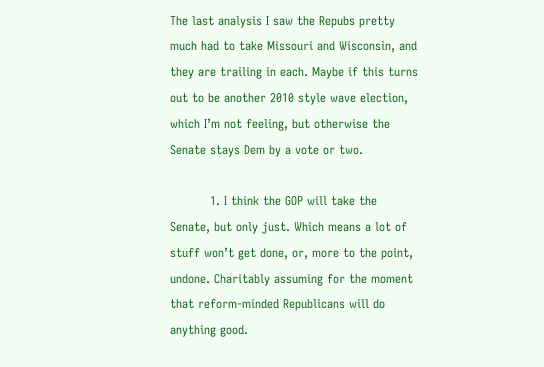The last analysis I saw the Repubs pretty much had to take Missouri and Wisconsin, and they are trailing in each. Maybe if this turns out to be another 2010 style wave election, which I’m not feeling, but otherwise the Senate stays Dem by a vote or two.

          1. I think the GOP will take the Senate, but only just. Which means a lot of stuff won’t get done, or, more to the point, undone. Charitably assuming for the moment that reform-minded Republicans will do anything good.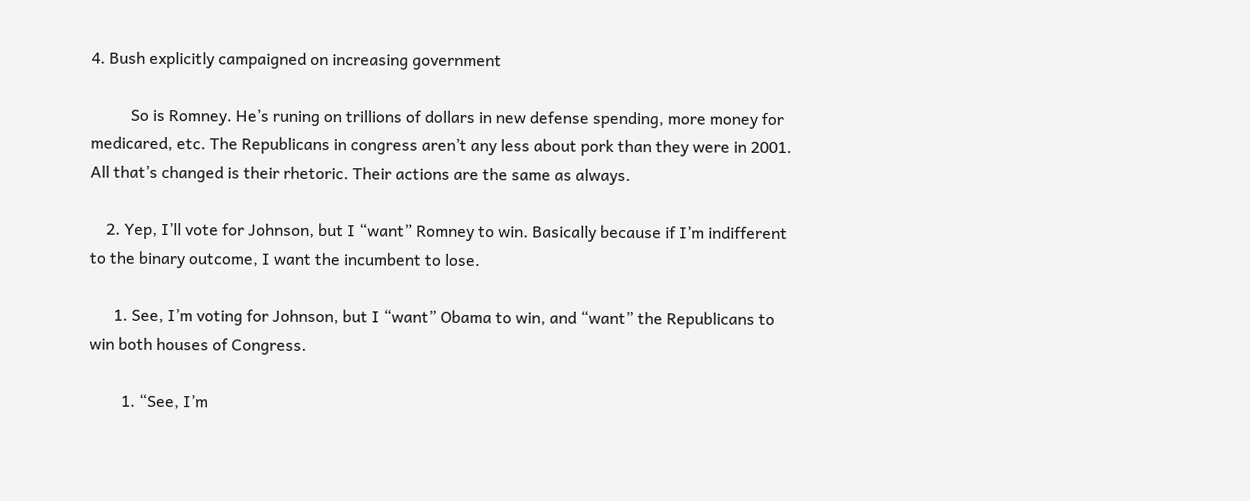4. Bush explicitly campaigned on increasing government

          So is Romney. He’s runing on trillions of dollars in new defense spending, more money for medicared, etc. The Republicans in congress aren’t any less about pork than they were in 2001. All that’s changed is their rhetoric. Their actions are the same as always.

    2. Yep, I’ll vote for Johnson, but I “want” Romney to win. Basically because if I’m indifferent to the binary outcome, I want the incumbent to lose.

      1. See, I’m voting for Johnson, but I “want” Obama to win, and “want” the Republicans to win both houses of Congress.

        1. “See, I’m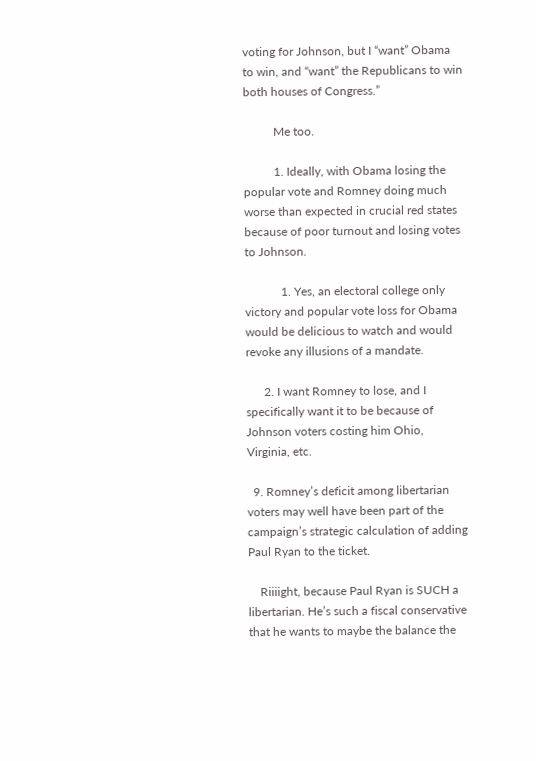voting for Johnson, but I “want” Obama to win, and “want” the Republicans to win both houses of Congress.”

          Me too.

          1. Ideally, with Obama losing the popular vote and Romney doing much worse than expected in crucial red states because of poor turnout and losing votes to Johnson.

            1. Yes, an electoral college only victory and popular vote loss for Obama would be delicious to watch and would revoke any illusions of a mandate.

      2. I want Romney to lose, and I specifically want it to be because of Johnson voters costing him Ohio, Virginia, etc.

  9. Romney’s deficit among libertarian voters may well have been part of the campaign’s strategic calculation of adding Paul Ryan to the ticket.

    Riiiight, because Paul Ryan is SUCH a libertarian. He’s such a fiscal conservative that he wants to maybe the balance the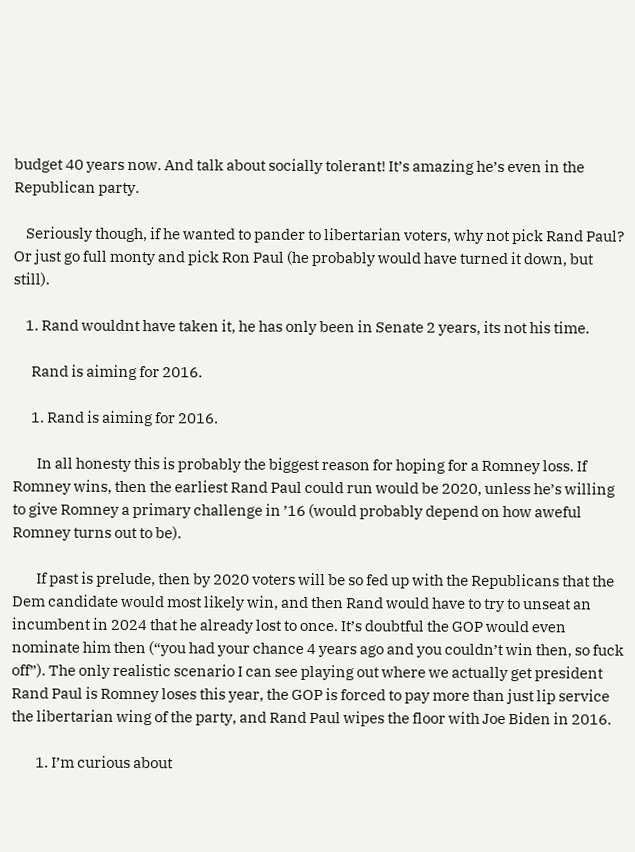budget 40 years now. And talk about socially tolerant! It’s amazing he’s even in the Republican party.

    Seriously though, if he wanted to pander to libertarian voters, why not pick Rand Paul? Or just go full monty and pick Ron Paul (he probably would have turned it down, but still).

    1. Rand wouldnt have taken it, he has only been in Senate 2 years, its not his time.

      Rand is aiming for 2016.

      1. Rand is aiming for 2016.

        In all honesty this is probably the biggest reason for hoping for a Romney loss. If Romney wins, then the earliest Rand Paul could run would be 2020, unless he’s willing to give Romney a primary challenge in ’16 (would probably depend on how aweful Romney turns out to be).

        If past is prelude, then by 2020 voters will be so fed up with the Republicans that the Dem candidate would most likely win, and then Rand would have to try to unseat an incumbent in 2024 that he already lost to once. It’s doubtful the GOP would even nominate him then (“you had your chance 4 years ago and you couldn’t win then, so fuck off”). The only realistic scenario I can see playing out where we actually get president Rand Paul is Romney loses this year, the GOP is forced to pay more than just lip service the libertarian wing of the party, and Rand Paul wipes the floor with Joe Biden in 2016.

        1. I’m curious about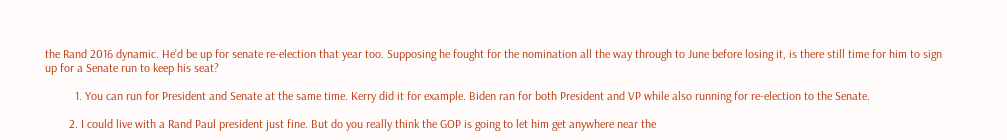the Rand 2016 dynamic. He’d be up for senate re-election that year too. Supposing he fought for the nomination all the way through to June before losing it, is there still time for him to sign up for a Senate run to keep his seat?

          1. You can run for President and Senate at the same time. Kerry did it for example. Biden ran for both President and VP while also running for re-election to the Senate.

        2. I could live with a Rand Paul president just fine. But do you really think the GOP is going to let him get anywhere near the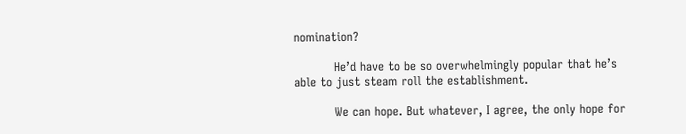nomination?

          He’d have to be so overwhelmingly popular that he’s able to just steam roll the establishment.

          We can hope. But whatever, I agree, the only hope for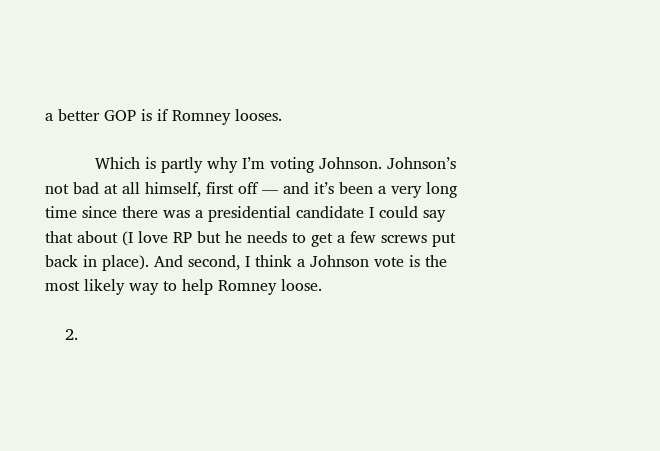a better GOP is if Romney looses.

          Which is partly why I’m voting Johnson. Johnson’s not bad at all himself, first off — and it’s been a very long time since there was a presidential candidate I could say that about (I love RP but he needs to get a few screws put back in place). And second, I think a Johnson vote is the most likely way to help Romney loose.

    2.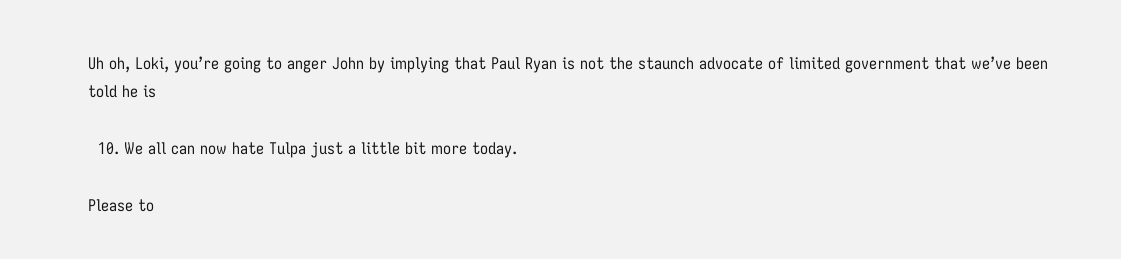Uh oh, Loki, you’re going to anger John by implying that Paul Ryan is not the staunch advocate of limited government that we’ve been told he is

  10. We all can now hate Tulpa just a little bit more today.

Please to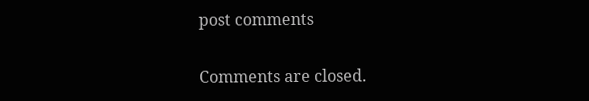post comments

Comments are closed.